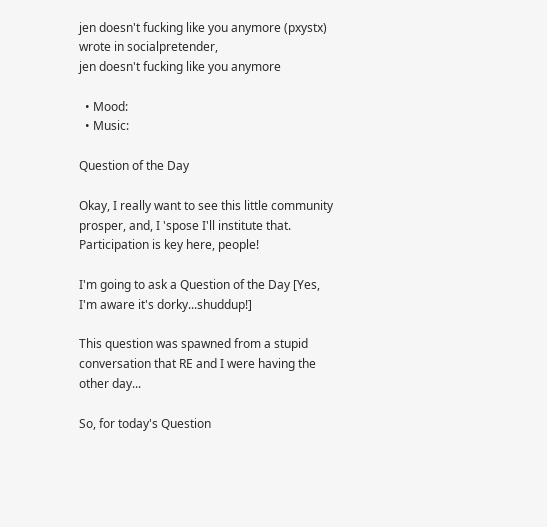jen doesn't fucking like you anymore (pxystx) wrote in socialpretender,
jen doesn't fucking like you anymore

  • Mood:
  • Music:

Question of the Day

Okay, I really want to see this little community prosper, and, I 'spose I'll institute that.
Participation is key here, people!

I'm going to ask a Question of the Day [Yes, I'm aware it's dorky...shuddup!]

This question was spawned from a stupid conversation that RE and I were having the other day...

So, for today's Question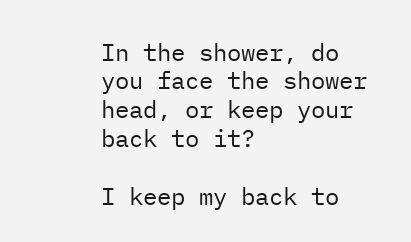In the shower, do you face the shower head, or keep your back to it?

I keep my back to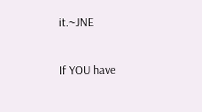it.~JNE

If YOU have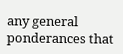any general ponderances that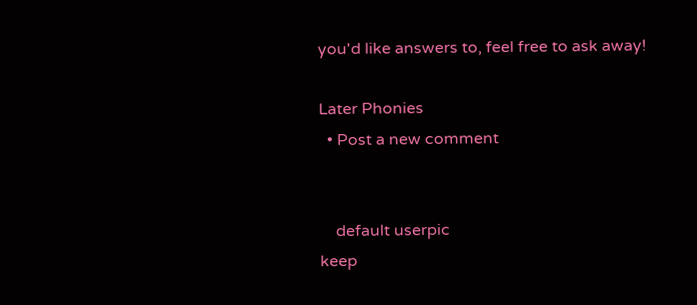you'd like answers to, feel free to ask away!

Later Phonies
  • Post a new comment


    default userpic
keep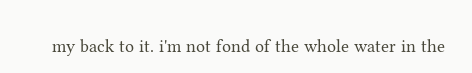my back to it. i'm not fond of the whole water in the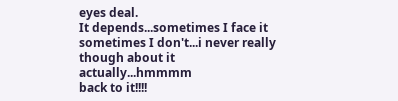eyes deal.
It depends...sometimes I face it sometimes I don't...i never really though about it actually...hmmmm
back to it!!!!